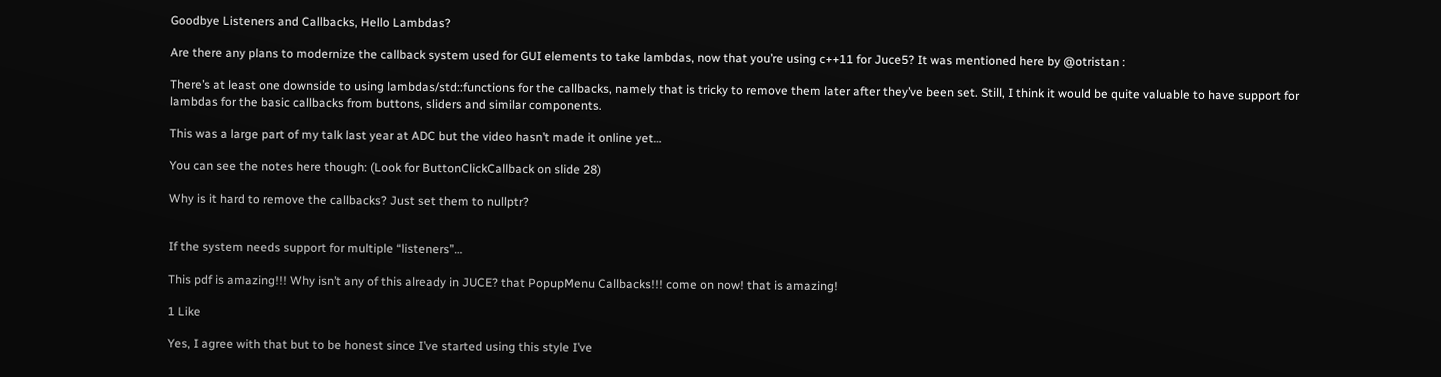Goodbye Listeners and Callbacks, Hello Lambdas?

Are there any plans to modernize the callback system used for GUI elements to take lambdas, now that you’re using c++11 for Juce5? It was mentioned here by @otristan :

There’s at least one downside to using lambdas/std::functions for the callbacks, namely that is tricky to remove them later after they’ve been set. Still, I think it would be quite valuable to have support for lambdas for the basic callbacks from buttons, sliders and similar components.

This was a large part of my talk last year at ADC but the video hasn’t made it online yet…

You can see the notes here though: (Look for ButtonClickCallback on slide 28)

Why is it hard to remove the callbacks? Just set them to nullptr?


If the system needs support for multiple “listeners”…

This pdf is amazing!!! Why isn’t any of this already in JUCE? that PopupMenu Callbacks!!! come on now! that is amazing!

1 Like

Yes, I agree with that but to be honest since I’ve started using this style I’ve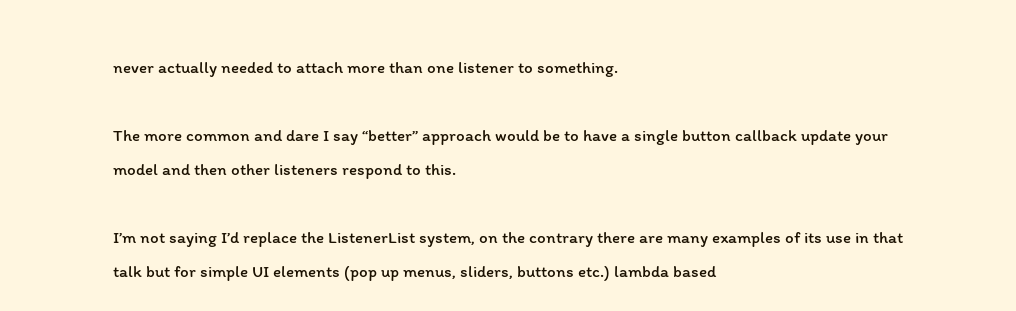never actually needed to attach more than one listener to something.

The more common and dare I say “better” approach would be to have a single button callback update your model and then other listeners respond to this.

I’m not saying I’d replace the ListenerList system, on the contrary there are many examples of its use in that talk but for simple UI elements (pop up menus, sliders, buttons etc.) lambda based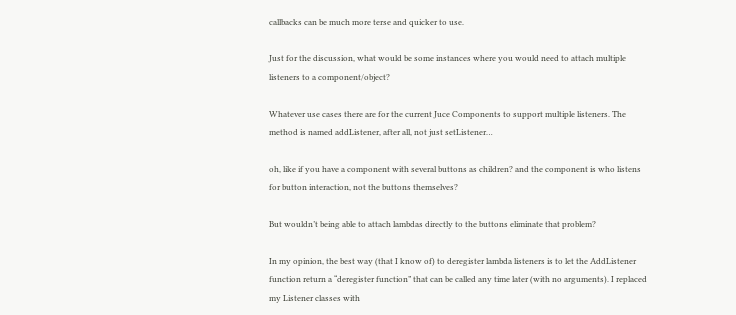callbacks can be much more terse and quicker to use.

Just for the discussion, what would be some instances where you would need to attach multiple listeners to a component/object?

Whatever use cases there are for the current Juce Components to support multiple listeners. The method is named addListener, after all, not just setListener…

oh, like if you have a component with several buttons as children? and the component is who listens for button interaction, not the buttons themselves?

But wouldn’t being able to attach lambdas directly to the buttons eliminate that problem?

In my opinion, the best way (that I know of) to deregister lambda listeners is to let the AddListener function return a “deregister function” that can be called any time later (with no arguments). I replaced my Listener classes with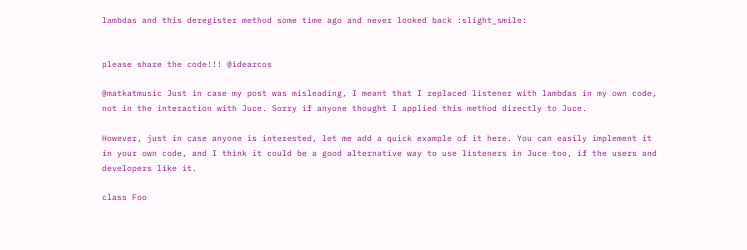lambdas and this deregister method some time ago and never looked back :slight_smile:


please share the code!!! @idearcos

@matkatmusic Just in case my post was misleading, I meant that I replaced listener with lambdas in my own code, not in the interaction with Juce. Sorry if anyone thought I applied this method directly to Juce.

However, just in case anyone is interested, let me add a quick example of it here. You can easily implement it in your own code, and I think it could be a good alternative way to use listeners in Juce too, if the users and developers like it.

class Foo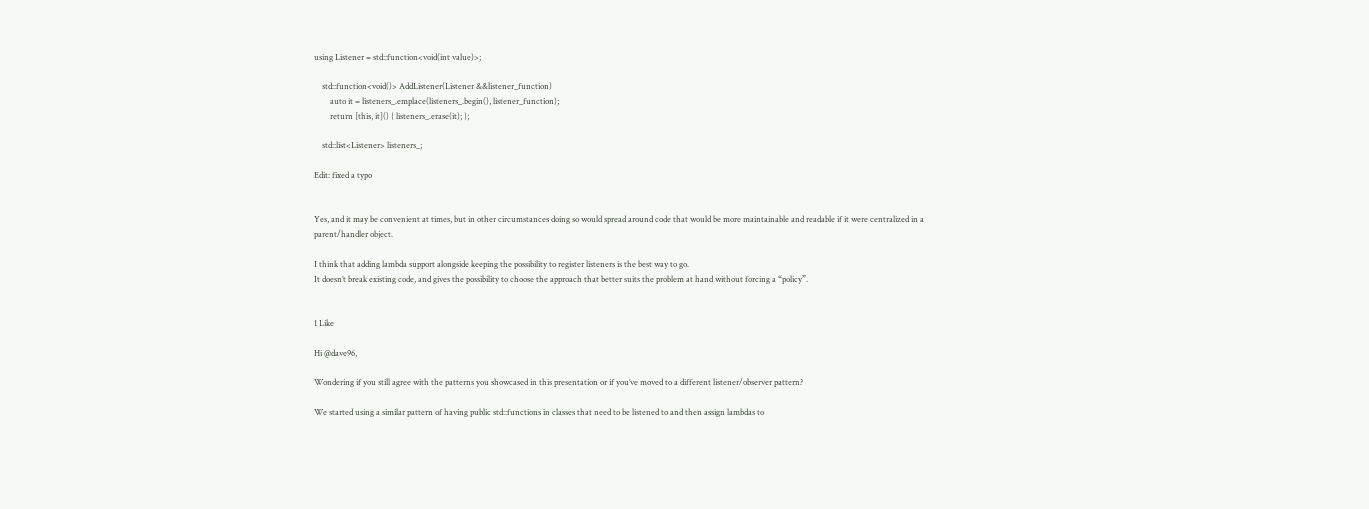using Listener = std::function<void(int value)>;

    std::function<void()> AddListener(Listener &&listener_function)
        auto it = listeners_.emplace(listeners_.begin(), listener_function);
        return [this, it]() { listeners_.erase(it); };

    std::list<Listener> listeners_;

Edit: fixed a typo


Yes, and it may be convenient at times, but in other circumstances doing so would spread around code that would be more maintainable and readable if it were centralized in a parent/handler object.

I think that adding lambda support alongside keeping the possibility to register listeners is the best way to go.
It doesn’t break existing code, and gives the possibility to choose the approach that better suits the problem at hand without forcing a “policy”.


1 Like

Hi @dave96,

Wondering if you still agree with the patterns you showcased in this presentation or if you’ve moved to a different listener/observer pattern?

We started using a similar pattern of having public std::functions in classes that need to be listened to and then assign lambdas to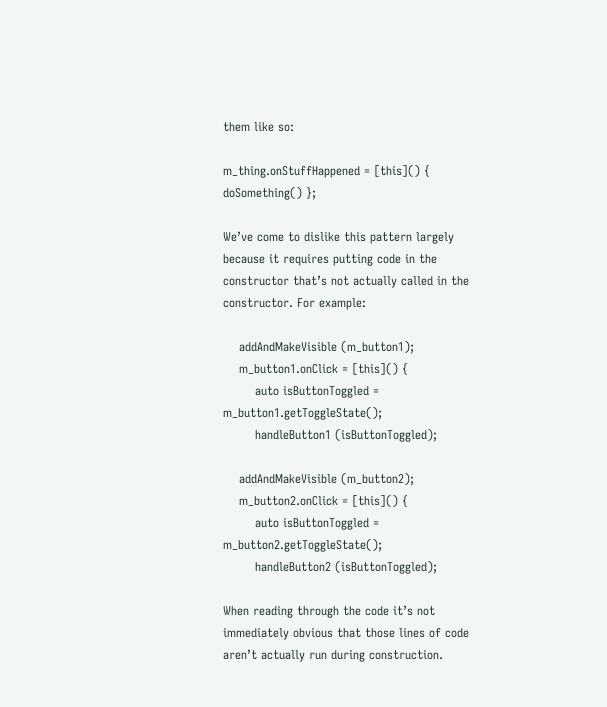them like so:

m_thing.onStuffHappened = [this]() { doSomething() };

We’ve come to dislike this pattern largely because it requires putting code in the constructor that’s not actually called in the constructor. For example:

    addAndMakeVisible (m_button1);
    m_button1.onClick = [this]() {
        auto isButtonToggled = m_button1.getToggleState();
        handleButton1 (isButtonToggled);

    addAndMakeVisible (m_button2);
    m_button2.onClick = [this]() {
        auto isButtonToggled = m_button2.getToggleState();
        handleButton2 (isButtonToggled);

When reading through the code it’s not immediately obvious that those lines of code aren’t actually run during construction.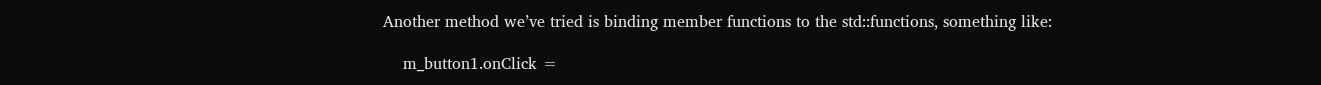Another method we’ve tried is binding member functions to the std::functions, something like:

    m_button1.onClick =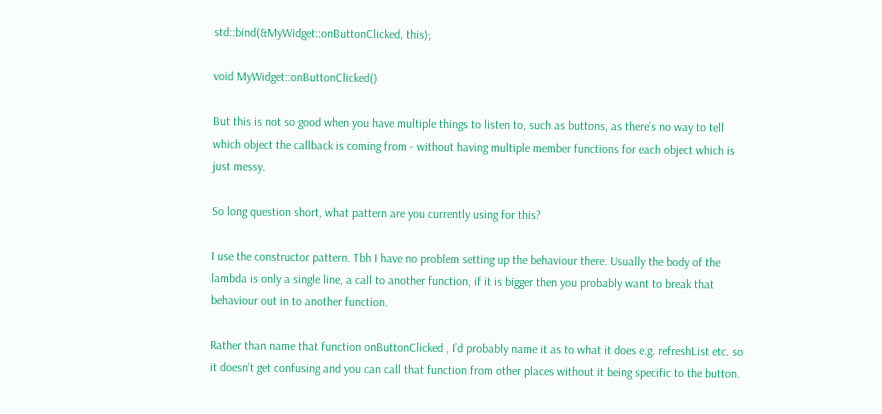std::bind(&MyWidget::onButtonClicked, this);

void MyWidget::onButtonClicked()

But this is not so good when you have multiple things to listen to, such as buttons, as there’s no way to tell which object the callback is coming from - without having multiple member functions for each object which is just messy.

So long question short, what pattern are you currently using for this?

I use the constructor pattern. Tbh I have no problem setting up the behaviour there. Usually the body of the lambda is only a single line, a call to another function, if it is bigger then you probably want to break that behaviour out in to another function.

Rather than name that function onButtonClicked , I’d probably name it as to what it does e.g. refreshList etc. so it doesn’t get confusing and you can call that function from other places without it being specific to the button.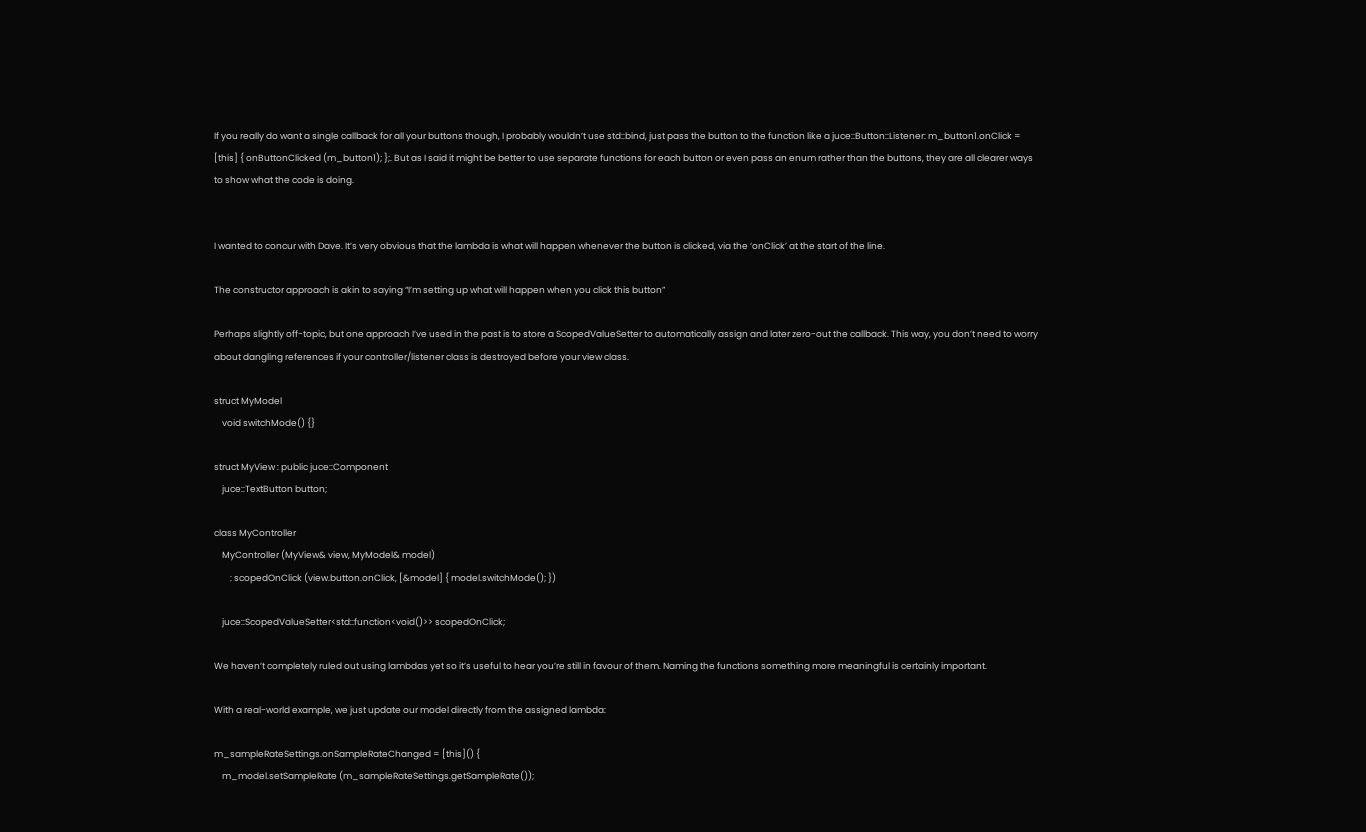If you really do want a single callback for all your buttons though, I probably wouldn’t use std::bind, just pass the button to the function like a juce::Button::Listener: m_button1.onClick = [this] { onButtonClicked (m_button1); };. But as I said it might be better to use separate functions for each button or even pass an enum rather than the buttons, they are all clearer ways to show what the code is doing.


I wanted to concur with Dave. It’s very obvious that the lambda is what will happen whenever the button is clicked, via the ‘onClick’ at the start of the line.

The constructor approach is akin to saying “I’m setting up what will happen when you click this button”

Perhaps slightly off-topic, but one approach I’ve used in the past is to store a ScopedValueSetter to automatically assign and later zero-out the callback. This way, you don’t need to worry about dangling references if your controller/listener class is destroyed before your view class.

struct MyModel
    void switchMode() {}

struct MyView : public juce::Component
    juce::TextButton button;

class MyController
    MyController (MyView& view, MyModel& model)
        : scopedOnClick (view.button.onClick, [&model] { model.switchMode(); })

    juce::ScopedValueSetter<std::function<void()>> scopedOnClick;

We haven’t completely ruled out using lambdas yet so it’s useful to hear you’re still in favour of them. Naming the functions something more meaningful is certainly important.

With a real-world example, we just update our model directly from the assigned lambda:

m_sampleRateSettings.onSampleRateChanged = [this]() {
    m_model.setSampleRate (m_sampleRateSettings.getSampleRate());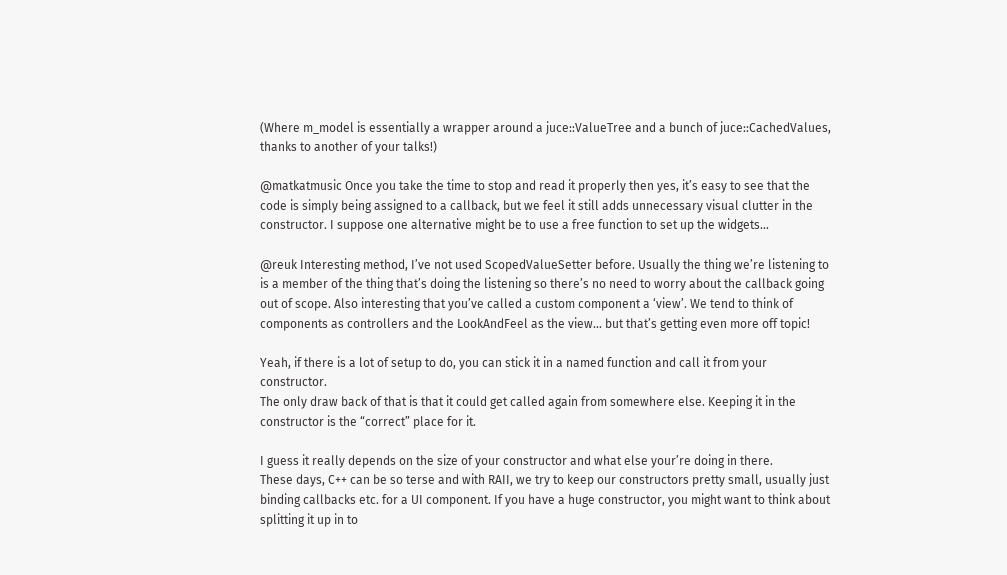(Where m_model is essentially a wrapper around a juce::ValueTree and a bunch of juce::CachedValues, thanks to another of your talks!)

@matkatmusic Once you take the time to stop and read it properly then yes, it’s easy to see that the code is simply being assigned to a callback, but we feel it still adds unnecessary visual clutter in the constructor. I suppose one alternative might be to use a free function to set up the widgets…

@reuk Interesting method, I’ve not used ScopedValueSetter before. Usually the thing we’re listening to is a member of the thing that’s doing the listening so there’s no need to worry about the callback going out of scope. Also interesting that you’ve called a custom component a ‘view’. We tend to think of components as controllers and the LookAndFeel as the view… but that’s getting even more off topic!

Yeah, if there is a lot of setup to do, you can stick it in a named function and call it from your constructor.
The only draw back of that is that it could get called again from somewhere else. Keeping it in the constructor is the “correct” place for it.

I guess it really depends on the size of your constructor and what else your’re doing in there.
These days, C++ can be so terse and with RAII, we try to keep our constructors pretty small, usually just binding callbacks etc. for a UI component. If you have a huge constructor, you might want to think about splitting it up in to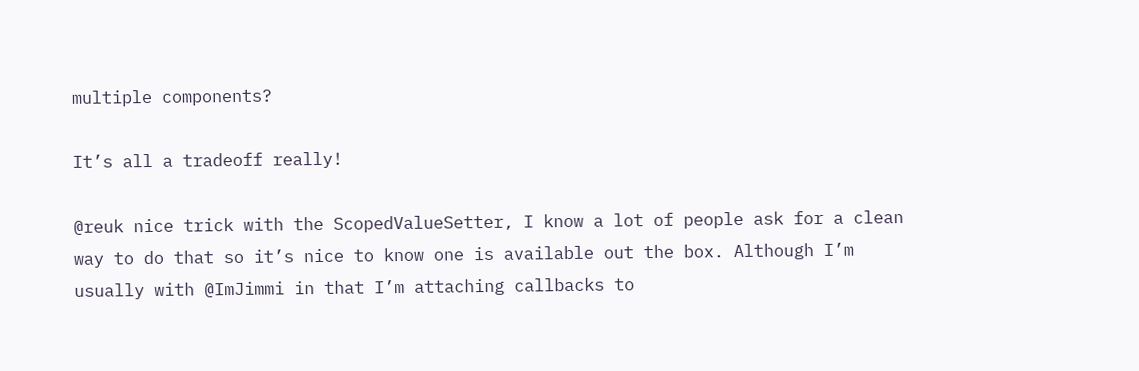multiple components?

It’s all a tradeoff really!

@reuk nice trick with the ScopedValueSetter, I know a lot of people ask for a clean way to do that so it’s nice to know one is available out the box. Although I’m usually with @ImJimmi in that I’m attaching callbacks to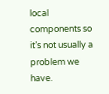local components so it’s not usually a problem we have.